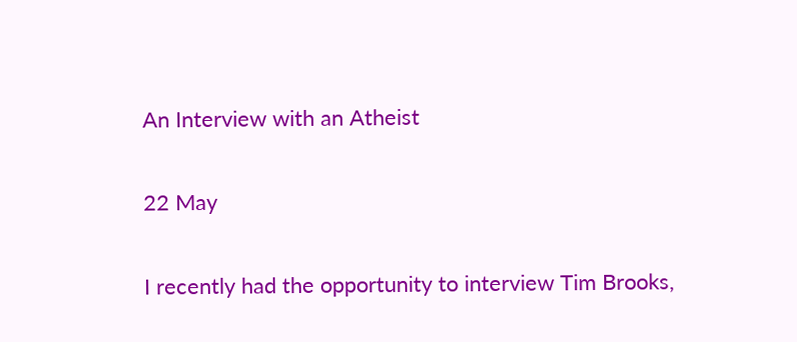An Interview with an Atheist

22 May

I recently had the opportunity to interview Tim Brooks,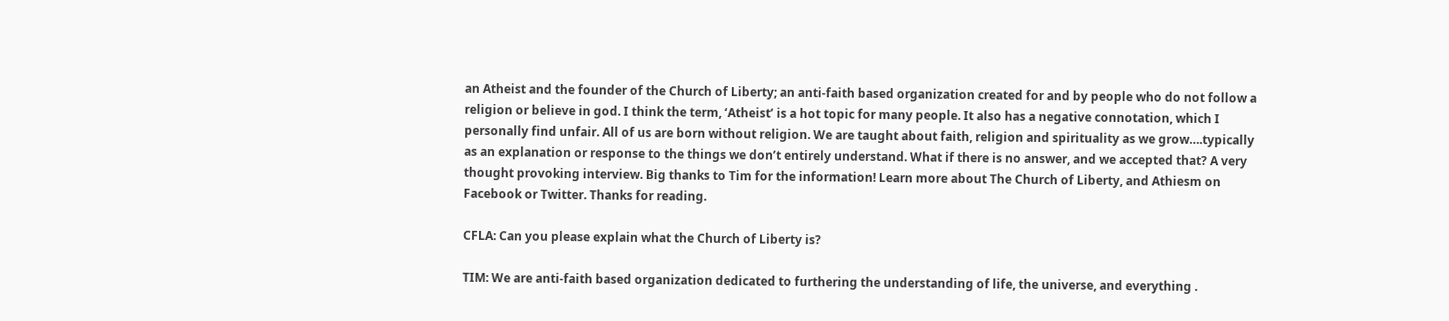an Atheist and the founder of the Church of Liberty; an anti-faith based organization created for and by people who do not follow a religion or believe in god. I think the term, ‘Atheist’ is a hot topic for many people. It also has a negative connotation, which I personally find unfair. All of us are born without religion. We are taught about faith, religion and spirituality as we grow….typically as an explanation or response to the things we don’t entirely understand. What if there is no answer, and we accepted that? A very thought provoking interview. Big thanks to Tim for the information! Learn more about The Church of Liberty, and Athiesm on Facebook or Twitter. Thanks for reading.

CFLA: Can you please explain what the Church of Liberty is?

TIM: We are anti-faith based organization dedicated to furthering the understanding of life, the universe, and everything .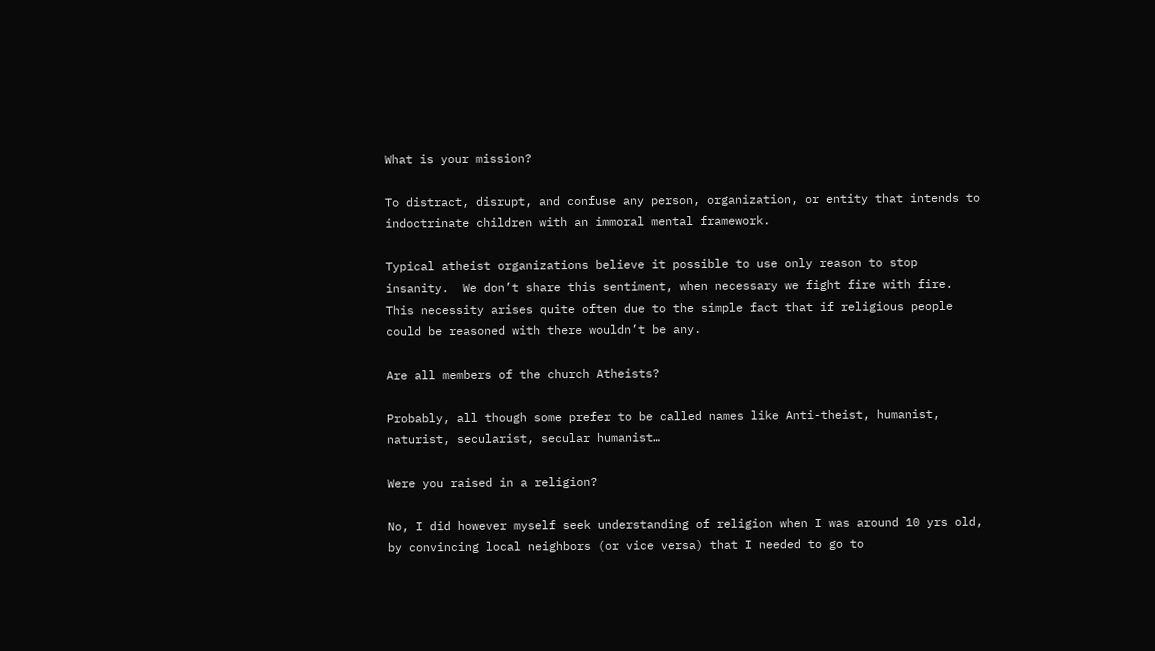What is your mission?

To distract, disrupt, and confuse any person, organization, or entity that intends to indoctrinate children with an immoral mental framework.

Typical atheist organizations believe it possible to use only reason to stop insanity.  We don’t share this sentiment, when necessary we fight fire with fire.  This necessity arises quite often due to the simple fact that if religious people could be reasoned with there wouldn’t be any.

Are all members of the church Atheists?

Probably, all though some prefer to be called names like Anti-theist, humanist, naturist, secularist, secular humanist…

Were you raised in a religion?

No, I did however myself seek understanding of religion when I was around 10 yrs old, by convincing local neighbors (or vice versa) that I needed to go to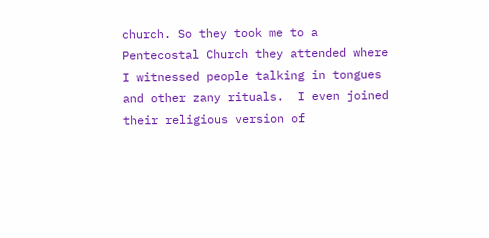church. So they took me to a Pentecostal Church they attended where I witnessed people talking in tongues and other zany rituals.  I even joined their religious version of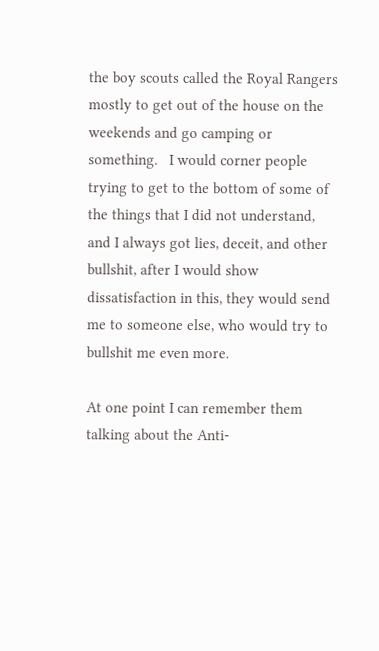the boy scouts called the Royal Rangers mostly to get out of the house on the weekends and go camping or something.   I would corner people trying to get to the bottom of some of the things that I did not understand, and I always got lies, deceit, and other bullshit, after I would show dissatisfaction in this, they would send me to someone else, who would try to bullshit me even more.

At one point I can remember them talking about the Anti-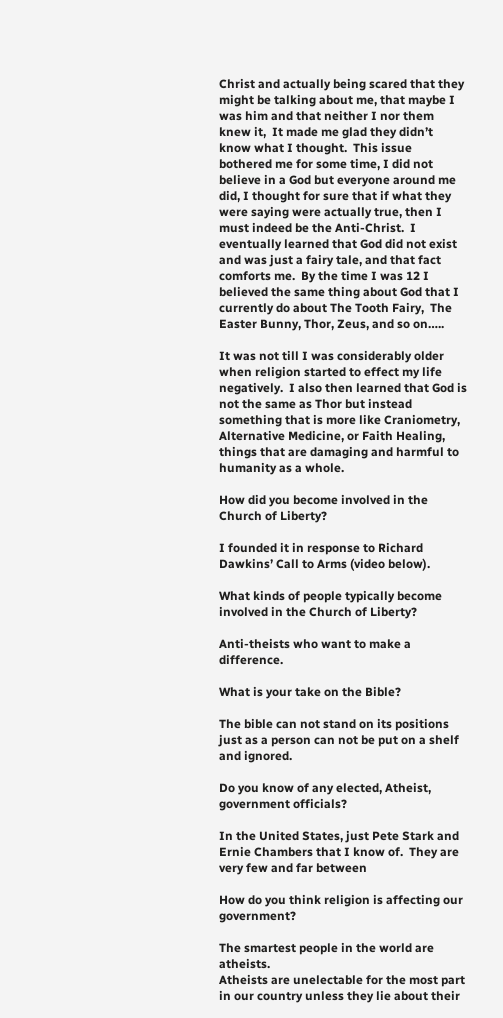Christ and actually being scared that they might be talking about me, that maybe I was him and that neither I nor them knew it,  It made me glad they didn’t know what I thought.  This issue bothered me for some time, I did not believe in a God but everyone around me did, I thought for sure that if what they were saying were actually true, then I must indeed be the Anti-Christ.  I eventually learned that God did not exist and was just a fairy tale, and that fact comforts me.  By the time I was 12 I believed the same thing about God that I currently do about The Tooth Fairy,  The Easter Bunny, Thor, Zeus, and so on…..

It was not till I was considerably older when religion started to effect my life negatively.  I also then learned that God is not the same as Thor but instead something that is more like Craniometry, Alternative Medicine, or Faith Healing, things that are damaging and harmful to humanity as a whole.

How did you become involved in the Church of Liberty?

I founded it in response to Richard Dawkins’ Call to Arms (video below).

What kinds of people typically become involved in the Church of Liberty?

Anti-theists who want to make a difference.

What is your take on the Bible?

The bible can not stand on its positions just as a person can not be put on a shelf and ignored.

Do you know of any elected, Atheist, government officials?

In the United States, just Pete Stark and Ernie Chambers that I know of.  They are very few and far between

How do you think religion is affecting our government?

The smartest people in the world are atheists.
Atheists are unelectable for the most part in our country unless they lie about their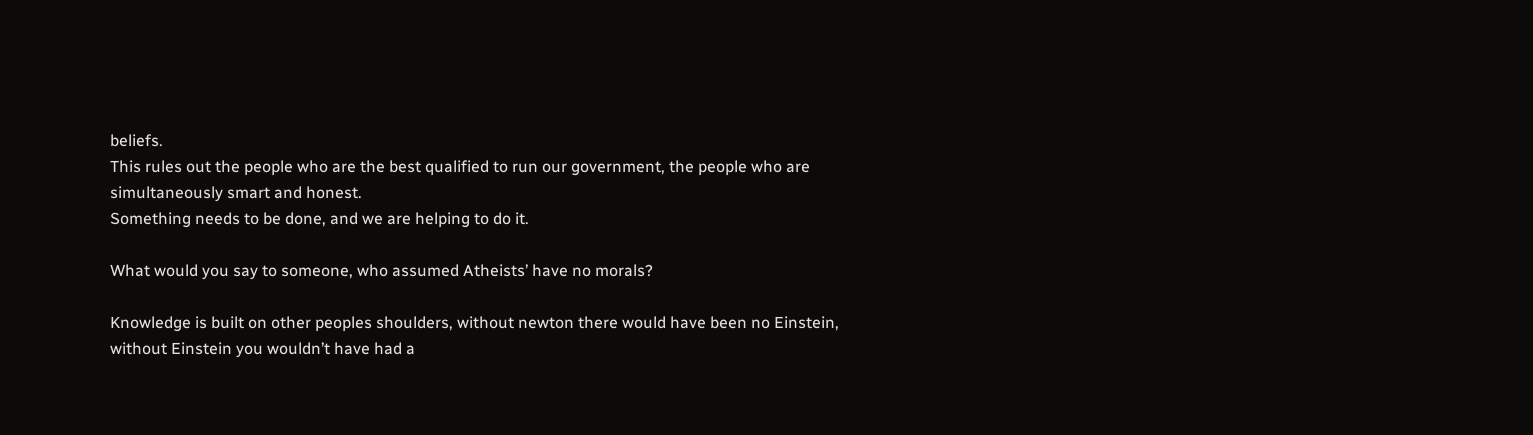beliefs.
This rules out the people who are the best qualified to run our government, the people who are simultaneously smart and honest.
Something needs to be done, and we are helping to do it.

What would you say to someone, who assumed Atheists’ have no morals?

Knowledge is built on other peoples shoulders, without newton there would have been no Einstein, without Einstein you wouldn’t have had a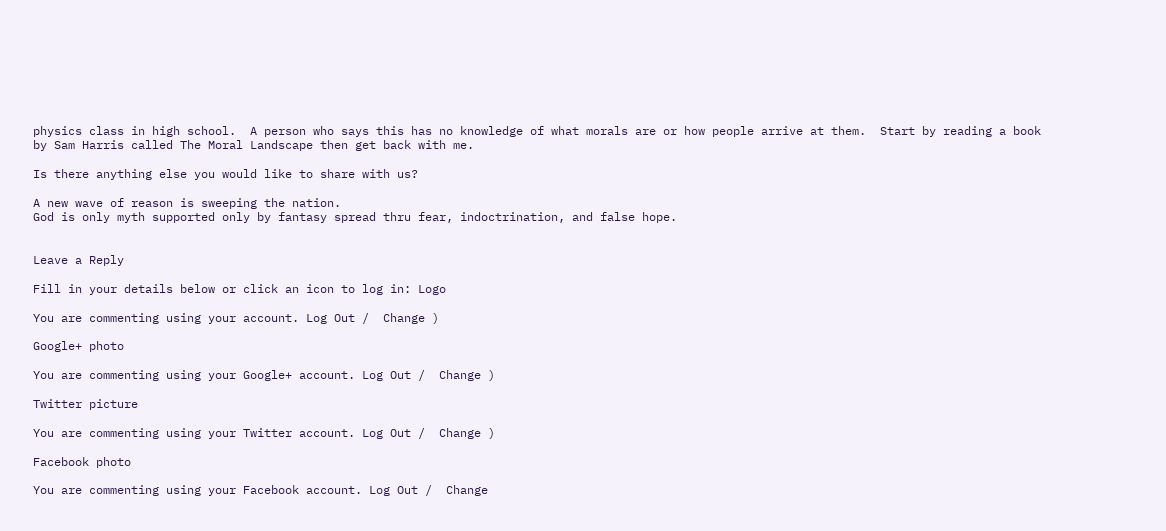physics class in high school.  A person who says this has no knowledge of what morals are or how people arrive at them.  Start by reading a book by Sam Harris called The Moral Landscape then get back with me.

Is there anything else you would like to share with us?

A new wave of reason is sweeping the nation.
God is only myth supported only by fantasy spread thru fear, indoctrination, and false hope.


Leave a Reply

Fill in your details below or click an icon to log in: Logo

You are commenting using your account. Log Out /  Change )

Google+ photo

You are commenting using your Google+ account. Log Out /  Change )

Twitter picture

You are commenting using your Twitter account. Log Out /  Change )

Facebook photo

You are commenting using your Facebook account. Log Out /  Change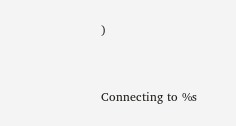)


Connecting to %s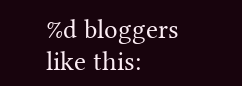%d bloggers like this: